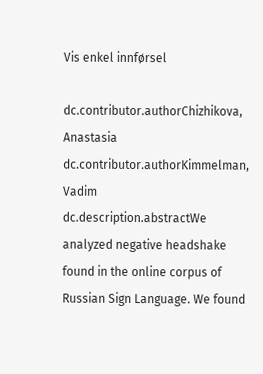Vis enkel innførsel

dc.contributor.authorChizhikova, Anastasia
dc.contributor.authorKimmelman, Vadim
dc.description.abstractWe analyzed negative headshake found in the online corpus of Russian Sign Language. We found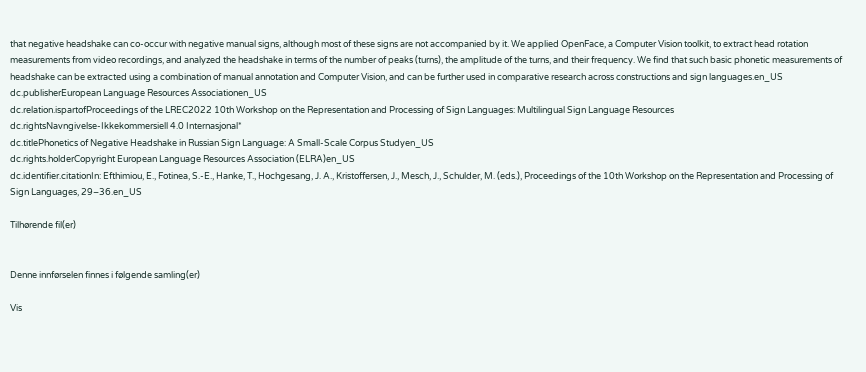that negative headshake can co-occur with negative manual signs, although most of these signs are not accompanied by it. We applied OpenFace, a Computer Vision toolkit, to extract head rotation measurements from video recordings, and analyzed the headshake in terms of the number of peaks (turns), the amplitude of the turns, and their frequency. We find that such basic phonetic measurements of headshake can be extracted using a combination of manual annotation and Computer Vision, and can be further used in comparative research across constructions and sign languages.en_US
dc.publisherEuropean Language Resources Associationen_US
dc.relation.ispartofProceedings of the LREC2022 10th Workshop on the Representation and Processing of Sign Languages: Multilingual Sign Language Resources
dc.rightsNavngivelse-Ikkekommersiell 4.0 Internasjonal*
dc.titlePhonetics of Negative Headshake in Russian Sign Language: A Small-Scale Corpus Studyen_US
dc.rights.holderCopyright European Language Resources Association (ELRA)en_US
dc.identifier.citationIn: Efthimiou, E., Fotinea, S.-E., Hanke, T., Hochgesang, J. A., Kristoffersen, J., Mesch, J., Schulder, M. (eds.), Proceedings of the 10th Workshop on the Representation and Processing of Sign Languages, 29–36.en_US

Tilhørende fil(er)


Denne innførselen finnes i følgende samling(er)

Vis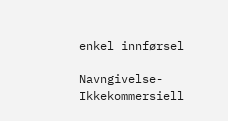enkel innførsel

Navngivelse-Ikkekommersiell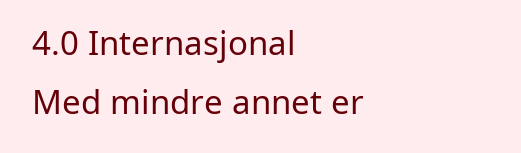4.0 Internasjonal
Med mindre annet er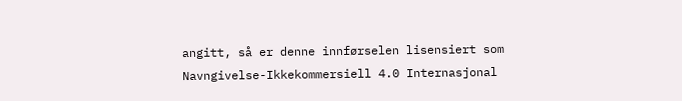angitt, så er denne innførselen lisensiert som Navngivelse-Ikkekommersiell 4.0 Internasjonal